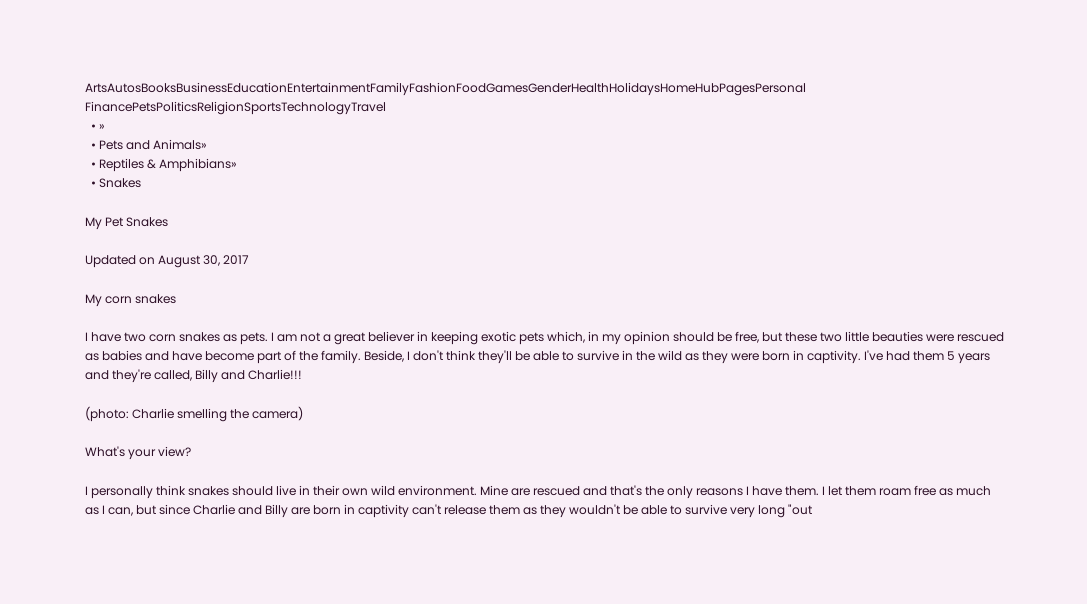ArtsAutosBooksBusinessEducationEntertainmentFamilyFashionFoodGamesGenderHealthHolidaysHomeHubPagesPersonal FinancePetsPoliticsReligionSportsTechnologyTravel
  • »
  • Pets and Animals»
  • Reptiles & Amphibians»
  • Snakes

My Pet Snakes

Updated on August 30, 2017

My corn snakes

I have two corn snakes as pets. I am not a great believer in keeping exotic pets which, in my opinion should be free, but these two little beauties were rescued as babies and have become part of the family. Beside, I don't think they'll be able to survive in the wild as they were born in captivity. I've had them 5 years and they're called, Billy and Charlie!!!

(photo: Charlie smelling the camera)

What's your view?

I personally think snakes should live in their own wild environment. Mine are rescued and that's the only reasons I have them. I let them roam free as much as I can, but since Charlie and Billy are born in captivity can't release them as they wouldn't be able to survive very long "out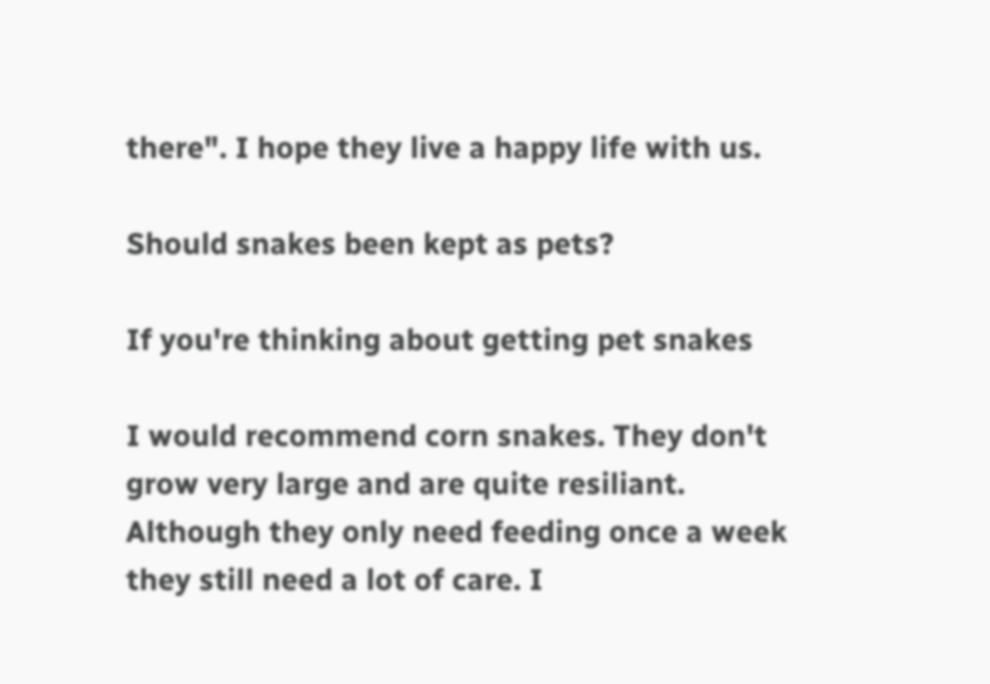there". I hope they live a happy life with us.

Should snakes been kept as pets?

If you're thinking about getting pet snakes

I would recommend corn snakes. They don't grow very large and are quite resiliant. Although they only need feeding once a week they still need a lot of care. I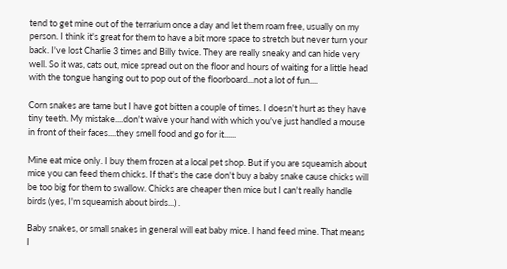tend to get mine out of the terrarium once a day and let them roam free, usually on my person. I think it's great for them to have a bit more space to stretch but never turn your back. I've lost Charlie 3 times and Billy twice. They are really sneaky and can hide very well. So it was, cats out, mice spread out on the floor and hours of waiting for a little head with the tongue hanging out to pop out of the floorboard...not a lot of fun....

Corn snakes are tame but I have got bitten a couple of times. I doesn't hurt as they have tiny teeth. My mistake....don't waive your hand with which you've just handled a mouse in front of their faces....they smell food and go for it......

Mine eat mice only. I buy them frozen at a local pet shop. But if you are squeamish about mice you can feed them chicks. If that's the case don't buy a baby snake cause chicks will be too big for them to swallow. Chicks are cheaper then mice but I can't really handle birds (yes, I'm squeamish about birds...) .

Baby snakes, or small snakes in general will eat baby mice. I hand feed mine. That means I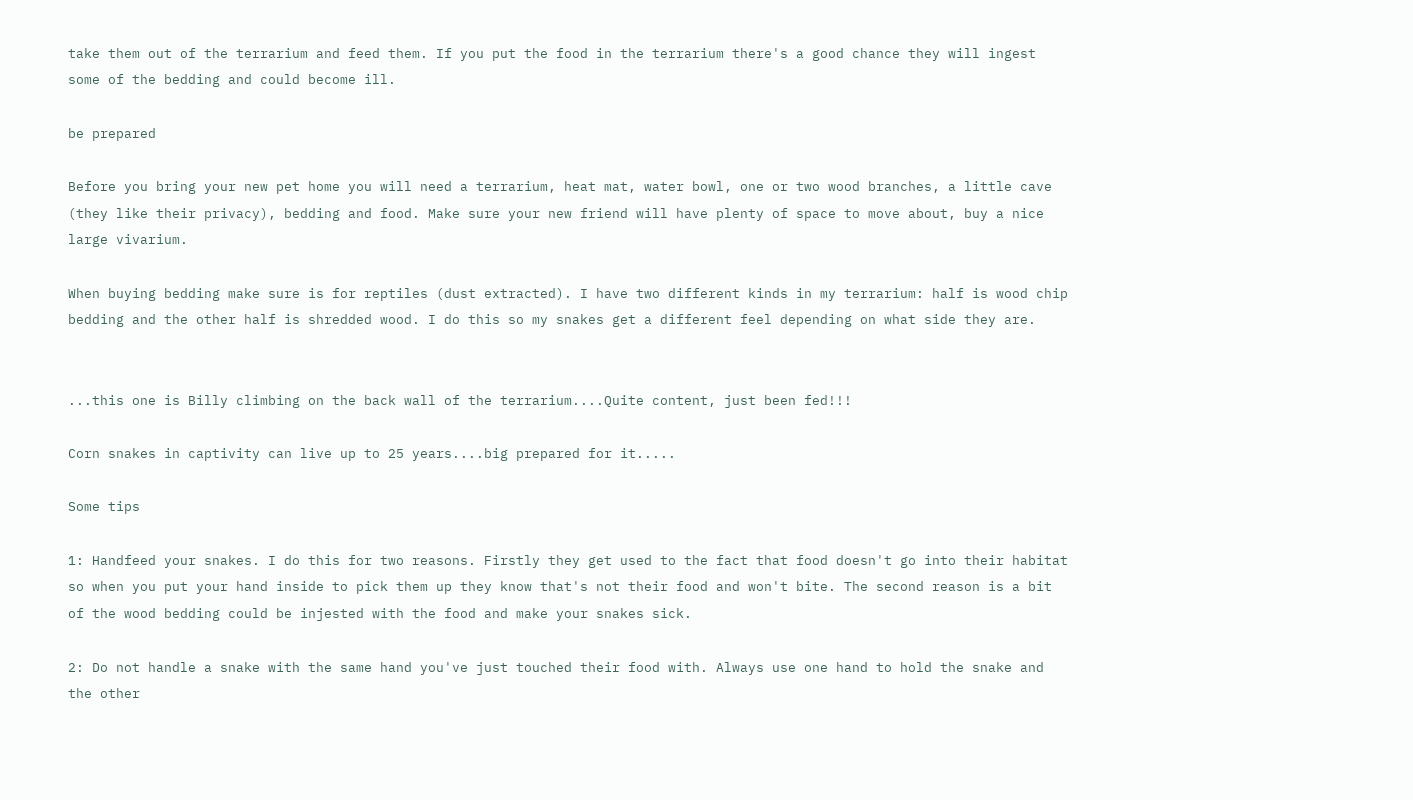take them out of the terrarium and feed them. If you put the food in the terrarium there's a good chance they will ingest some of the bedding and could become ill.

be prepared

Before you bring your new pet home you will need a terrarium, heat mat, water bowl, one or two wood branches, a little cave (they like their privacy), bedding and food. Make sure your new friend will have plenty of space to move about, buy a nice large vivarium.

When buying bedding make sure is for reptiles (dust extracted). I have two different kinds in my terrarium: half is wood chip bedding and the other half is shredded wood. I do this so my snakes get a different feel depending on what side they are.


...this one is Billy climbing on the back wall of the terrarium....Quite content, just been fed!!!

Corn snakes in captivity can live up to 25 years....big prepared for it.....

Some tips

1: Handfeed your snakes. I do this for two reasons. Firstly they get used to the fact that food doesn't go into their habitat so when you put your hand inside to pick them up they know that's not their food and won't bite. The second reason is a bit of the wood bedding could be injested with the food and make your snakes sick.

2: Do not handle a snake with the same hand you've just touched their food with. Always use one hand to hold the snake and the other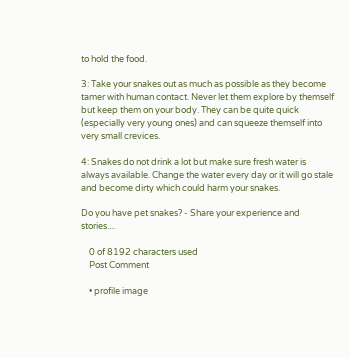to hold the food.

3: Take your snakes out as much as possible as they become tamer with human contact. Never let them explore by themself but keep them on your body. They can be quite quick (especially very young ones) and can squeeze themself into very small crevices.

4: Snakes do not drink a lot but make sure fresh water is always available. Change the water every day or it will go stale and become dirty which could harm your snakes.

Do you have pet snakes? - Share your experience and stories....

    0 of 8192 characters used
    Post Comment

    • profile image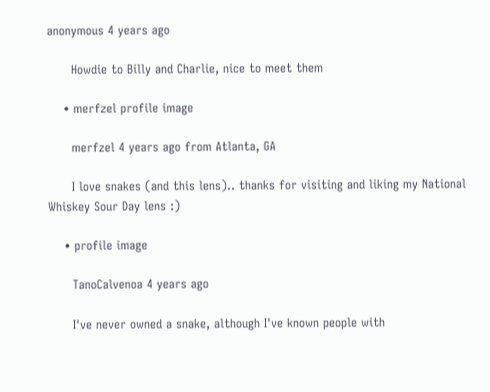anonymous 4 years ago

      Howdie to Billy and Charlie, nice to meet them

    • merfzel profile image

      merfzel 4 years ago from Atlanta, GA

      I love snakes (and this lens).. thanks for visiting and liking my National Whiskey Sour Day lens :)

    • profile image

      TanoCalvenoa 4 years ago

      I've never owned a snake, although I've known people with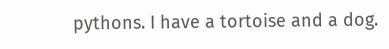pythons. I have a tortoise and a dog.